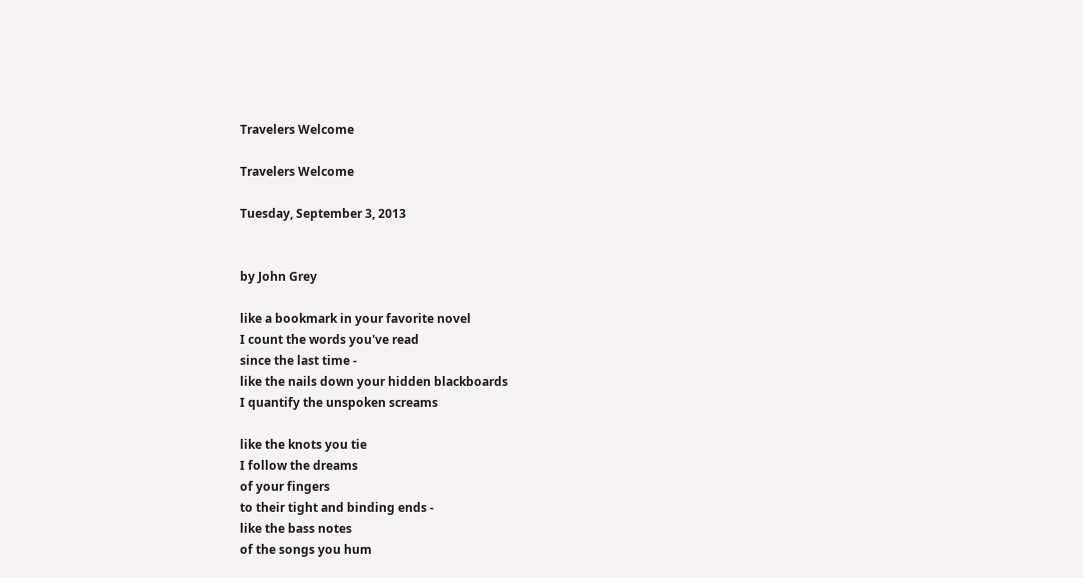Travelers Welcome

Travelers Welcome

Tuesday, September 3, 2013


by John Grey

like a bookmark in your favorite novel
I count the words you've read
since the last time -
like the nails down your hidden blackboards
I quantify the unspoken screams

like the knots you tie
I follow the dreams
of your fingers
to their tight and binding ends -
like the bass notes
of the songs you hum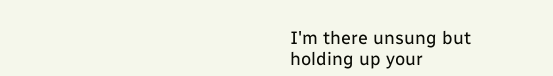I'm there unsung but
holding up your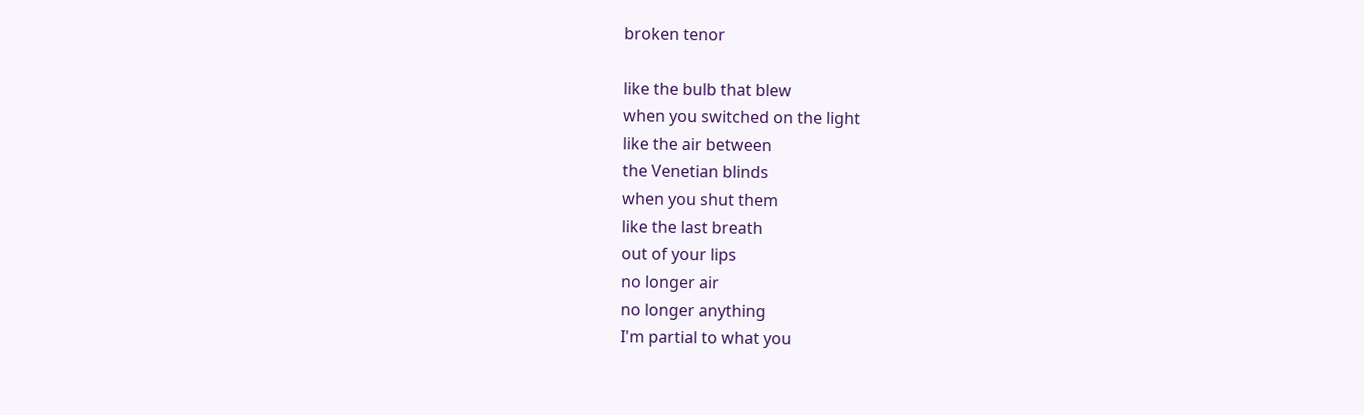broken tenor

like the bulb that blew
when you switched on the light
like the air between
the Venetian blinds
when you shut them
like the last breath
out of your lips
no longer air
no longer anything
I'm partial to what you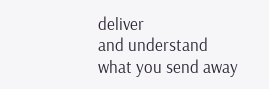deliver
and understand
what you send away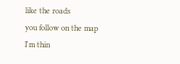like the roads
you follow on the map
I'm thin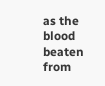as the blood
beaten from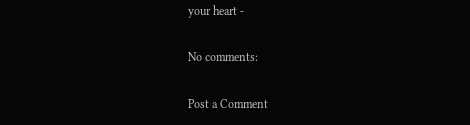your heart -

No comments:

Post a Comment